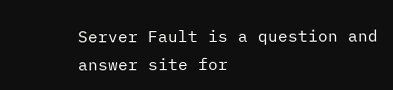Server Fault is a question and answer site for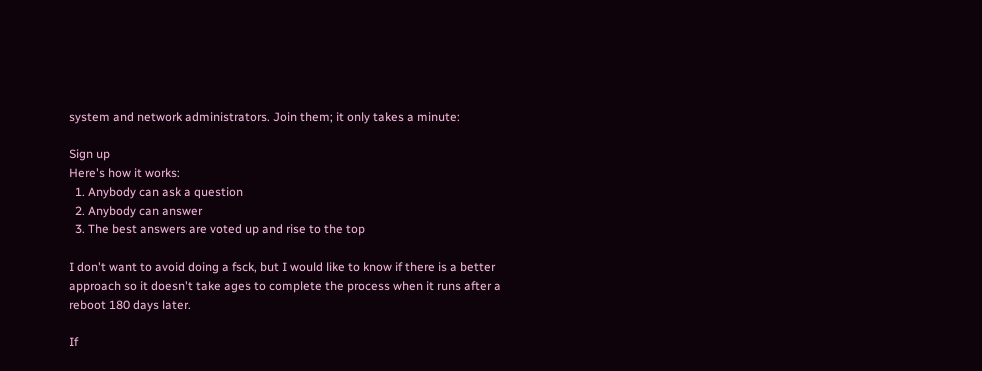system and network administrators. Join them; it only takes a minute:

Sign up
Here's how it works:
  1. Anybody can ask a question
  2. Anybody can answer
  3. The best answers are voted up and rise to the top

I don't want to avoid doing a fsck, but I would like to know if there is a better approach so it doesn't take ages to complete the process when it runs after a reboot 180 days later.

If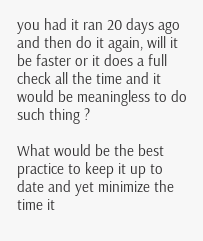you had it ran 20 days ago and then do it again, will it be faster or it does a full check all the time and it would be meaningless to do such thing ?

What would be the best practice to keep it up to date and yet minimize the time it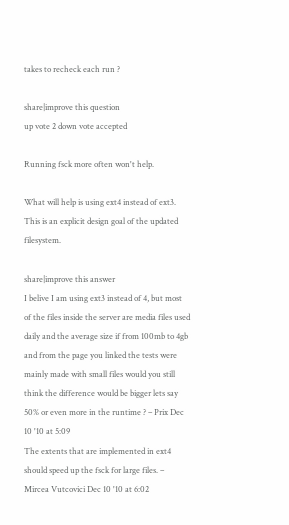takes to recheck each run ?

share|improve this question
up vote 2 down vote accepted

Running fsck more often won't help.

What will help is using ext4 instead of ext3. This is an explicit design goal of the updated filesystem.

share|improve this answer
I belive I am using ext3 instead of 4, but most of the files inside the server are media files used daily and the average size if from 100mb to 4gb and from the page you linked the tests were mainly made with small files would you still think the difference would be bigger lets say 50% or even more in the runtime ? – Prix Dec 10 '10 at 5:09
The extents that are implemented in ext4 should speed up the fsck for large files. – Mircea Vutcovici Dec 10 '10 at 6:02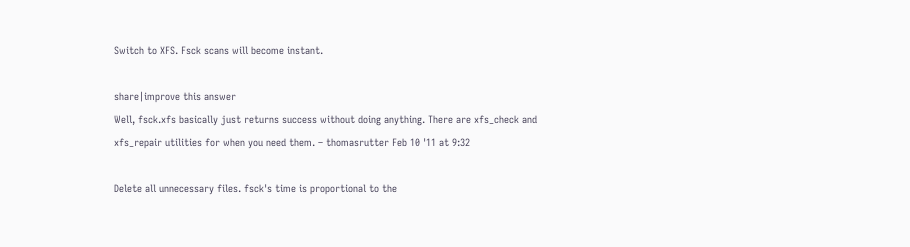Switch to XFS. Fsck scans will become instant.

share|improve this answer
Well, fsck.xfs basically just returns success without doing anything. There are xfs_check and xfs_repair utilities for when you need them. – thomasrutter Feb 10 '11 at 9:32

Delete all unnecessary files. fsck's time is proportional to the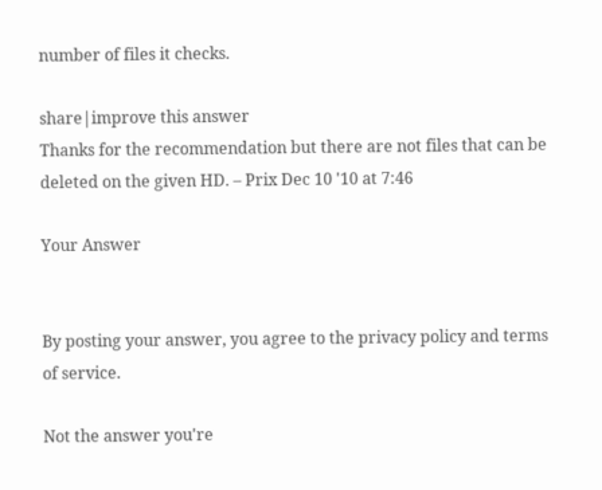number of files it checks.

share|improve this answer
Thanks for the recommendation but there are not files that can be deleted on the given HD. – Prix Dec 10 '10 at 7:46

Your Answer


By posting your answer, you agree to the privacy policy and terms of service.

Not the answer you're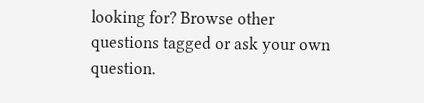looking for? Browse other questions tagged or ask your own question.